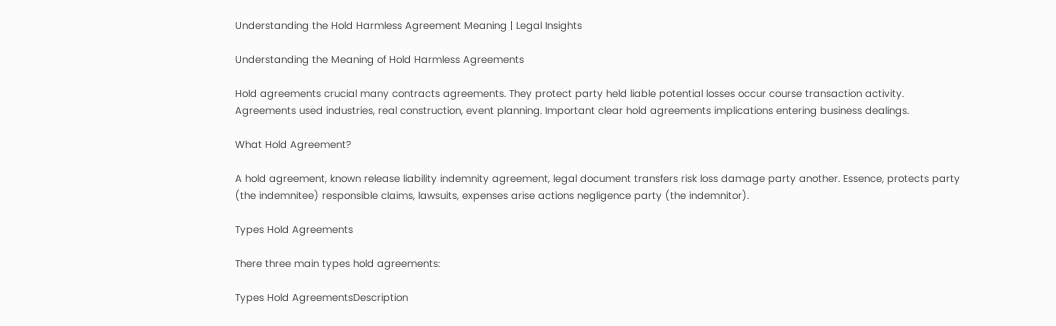Understanding the Hold Harmless Agreement Meaning | Legal Insights

Understanding the Meaning of Hold Harmless Agreements

Hold agreements crucial many contracts agreements. They protect party held liable potential losses occur course transaction activity. Agreements used industries, real construction, event planning. Important clear hold agreements implications entering business dealings.

What Hold Agreement?

A hold agreement, known release liability indemnity agreement, legal document transfers risk loss damage party another. Essence, protects party (the indemnitee) responsible claims, lawsuits, expenses arise actions negligence party (the indemnitor).

Types Hold Agreements

There three main types hold agreements:

Types Hold AgreementsDescription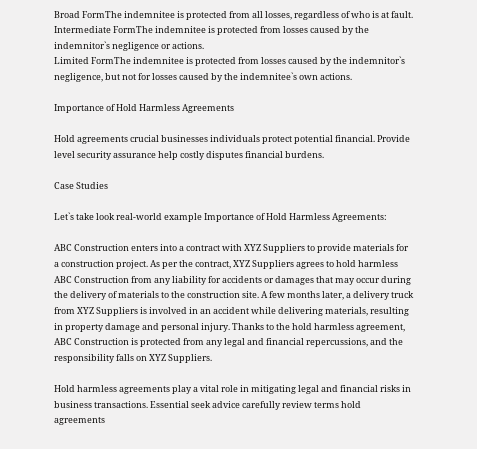Broad FormThe indemnitee is protected from all losses, regardless of who is at fault.
Intermediate FormThe indemnitee is protected from losses caused by the indemnitor`s negligence or actions.
Limited FormThe indemnitee is protected from losses caused by the indemnitor`s negligence, but not for losses caused by the indemnitee`s own actions.

Importance of Hold Harmless Agreements

Hold agreements crucial businesses individuals protect potential financial. Provide level security assurance help costly disputes financial burdens.

Case Studies

Let`s take look real-world example Importance of Hold Harmless Agreements:

ABC Construction enters into a contract with XYZ Suppliers to provide materials for a construction project. As per the contract, XYZ Suppliers agrees to hold harmless ABC Construction from any liability for accidents or damages that may occur during the delivery of materials to the construction site. A few months later, a delivery truck from XYZ Suppliers is involved in an accident while delivering materials, resulting in property damage and personal injury. Thanks to the hold harmless agreement, ABC Construction is protected from any legal and financial repercussions, and the responsibility falls on XYZ Suppliers.

Hold harmless agreements play a vital role in mitigating legal and financial risks in business transactions. Essential seek advice carefully review terms hold agreements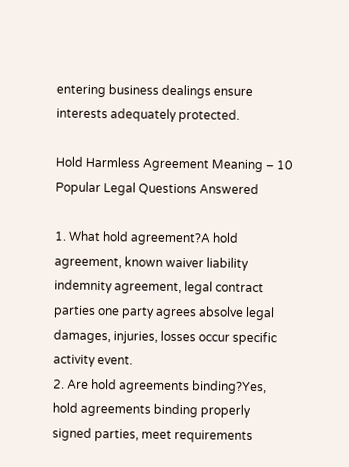entering business dealings ensure interests adequately protected.

Hold Harmless Agreement Meaning – 10 Popular Legal Questions Answered

1. What hold agreement?A hold agreement, known waiver liability indemnity agreement, legal contract parties one party agrees absolve legal damages, injuries, losses occur specific activity event.
2. Are hold agreements binding?Yes, hold agreements binding properly signed parties, meet requirements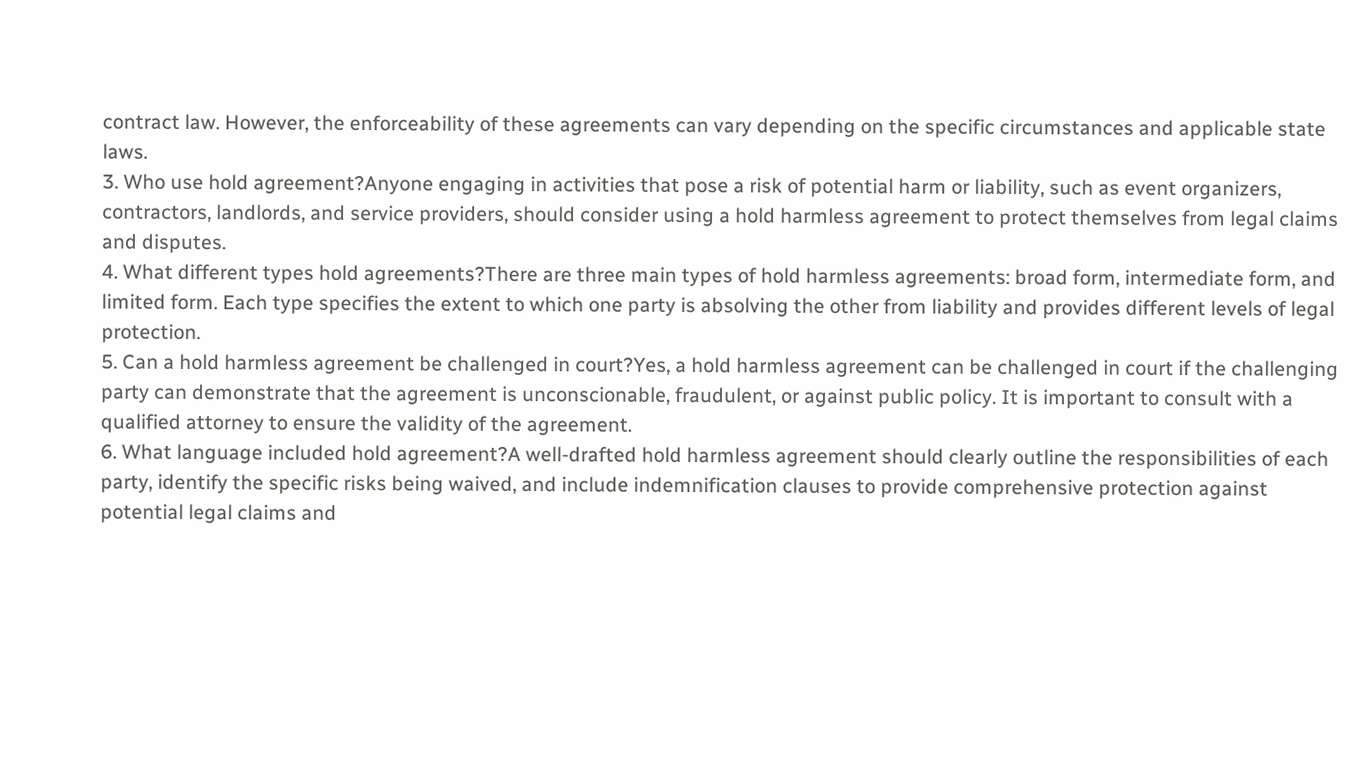contract law. However, the enforceability of these agreements can vary depending on the specific circumstances and applicable state laws.
3. Who use hold agreement?Anyone engaging in activities that pose a risk of potential harm or liability, such as event organizers, contractors, landlords, and service providers, should consider using a hold harmless agreement to protect themselves from legal claims and disputes.
4. What different types hold agreements?There are three main types of hold harmless agreements: broad form, intermediate form, and limited form. Each type specifies the extent to which one party is absolving the other from liability and provides different levels of legal protection.
5. Can a hold harmless agreement be challenged in court?Yes, a hold harmless agreement can be challenged in court if the challenging party can demonstrate that the agreement is unconscionable, fraudulent, or against public policy. It is important to consult with a qualified attorney to ensure the validity of the agreement.
6. What language included hold agreement?A well-drafted hold harmless agreement should clearly outline the responsibilities of each party, identify the specific risks being waived, and include indemnification clauses to provide comprehensive protection against potential legal claims and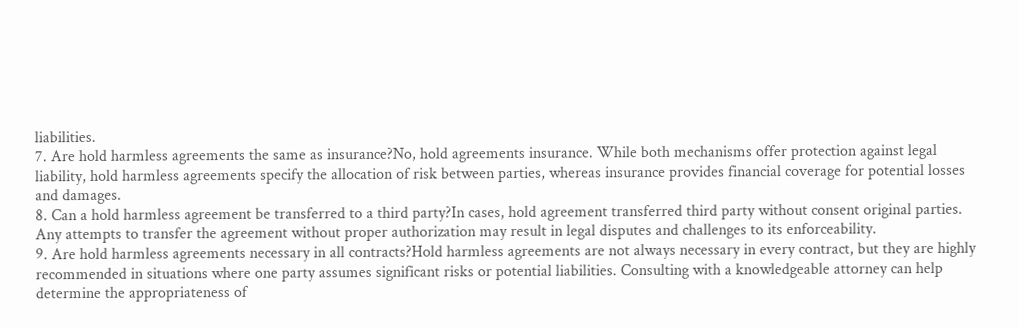liabilities.
7. Are hold harmless agreements the same as insurance?No, hold agreements insurance. While both mechanisms offer protection against legal liability, hold harmless agreements specify the allocation of risk between parties, whereas insurance provides financial coverage for potential losses and damages.
8. Can a hold harmless agreement be transferred to a third party?In cases, hold agreement transferred third party without consent original parties. Any attempts to transfer the agreement without proper authorization may result in legal disputes and challenges to its enforceability.
9. Are hold harmless agreements necessary in all contracts?Hold harmless agreements are not always necessary in every contract, but they are highly recommended in situations where one party assumes significant risks or potential liabilities. Consulting with a knowledgeable attorney can help determine the appropriateness of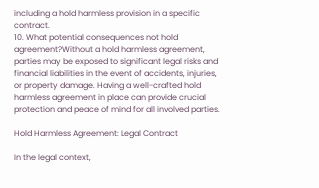including a hold harmless provision in a specific contract.
10. What potential consequences not hold agreement?Without a hold harmless agreement, parties may be exposed to significant legal risks and financial liabilities in the event of accidents, injuries, or property damage. Having a well-crafted hold harmless agreement in place can provide crucial protection and peace of mind for all involved parties.

Hold Harmless Agreement: Legal Contract

In the legal context,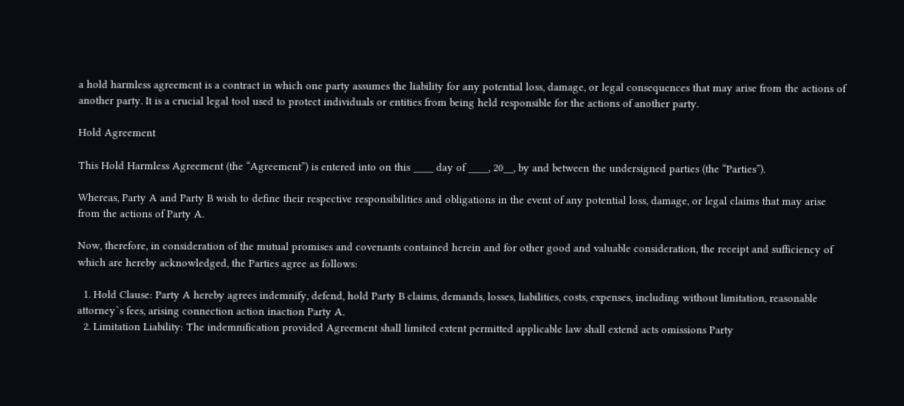a hold harmless agreement is a contract in which one party assumes the liability for any potential loss, damage, or legal consequences that may arise from the actions of another party. It is a crucial legal tool used to protect individuals or entities from being held responsible for the actions of another party.

Hold Agreement

This Hold Harmless Agreement (the “Agreement”) is entered into on this ____ day of ____, 20__, by and between the undersigned parties (the “Parties”).

Whereas, Party A and Party B wish to define their respective responsibilities and obligations in the event of any potential loss, damage, or legal claims that may arise from the actions of Party A.

Now, therefore, in consideration of the mutual promises and covenants contained herein and for other good and valuable consideration, the receipt and sufficiency of which are hereby acknowledged, the Parties agree as follows:

  1. Hold Clause: Party A hereby agrees indemnify, defend, hold Party B claims, demands, losses, liabilities, costs, expenses, including without limitation, reasonable attorney`s fees, arising connection action inaction Party A.
  2. Limitation Liability: The indemnification provided Agreement shall limited extent permitted applicable law shall extend acts omissions Party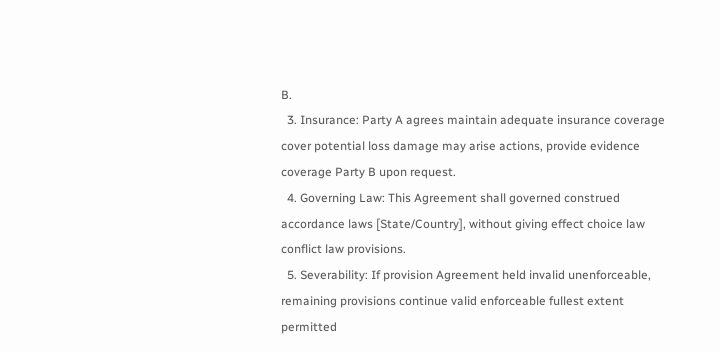B.
  3. Insurance: Party A agrees maintain adequate insurance coverage cover potential loss damage may arise actions, provide evidence coverage Party B upon request.
  4. Governing Law: This Agreement shall governed construed accordance laws [State/Country], without giving effect choice law conflict law provisions.
  5. Severability: If provision Agreement held invalid unenforceable, remaining provisions continue valid enforceable fullest extent permitted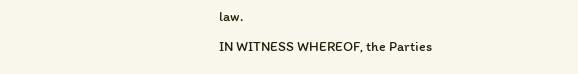law.

IN WITNESS WHEREOF, the Parties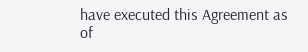have executed this Agreement as of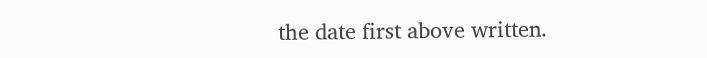the date first above written.